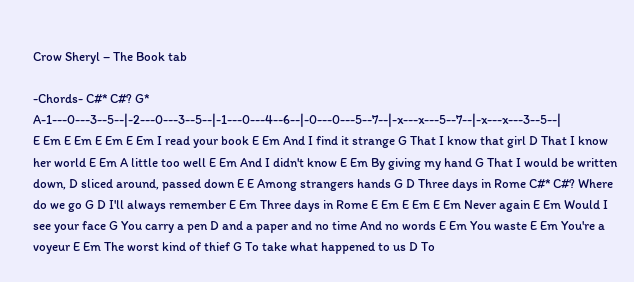Crow Sheryl – The Book tab

-Chords- C#* C#? G* A-1---0---3--5--|-2---0---3--5--|-1---0---4--6--|-0---0---5--7--|-x---x---5--7--|-x---x---3--5--|
E Em E Em E Em E Em I read your book E Em And I find it strange G That I know that girl D That I know her world E Em A little too well E Em And I didn't know E Em By giving my hand G That I would be written down, D sliced around, passed down E E Among strangers hands G D Three days in Rome C#* C#? Where do we go G D I'll always remember E Em Three days in Rome E Em E Em E Em Never again E Em Would I see your face G You carry a pen D and a paper and no time And no words E Em You waste E Em You're a voyeur E Em The worst kind of thief G To take what happened to us D To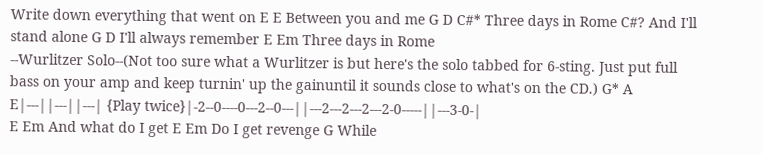Write down everything that went on E E Between you and me G D C#* Three days in Rome C#? And I'll stand alone G D I'll always remember E Em Three days in Rome
--Wurlitzer Solo--(Not too sure what a Wurlitzer is but here's the solo tabbed for 6-sting. Just put full bass on your amp and keep turnin' up the gainuntil it sounds close to what's on the CD.) G* A E|---||---||---| {Play twice}|-2--0----0---2--0---||---2---2---2---2-0-----||---3-0-|
E Em And what do I get E Em Do I get revenge G While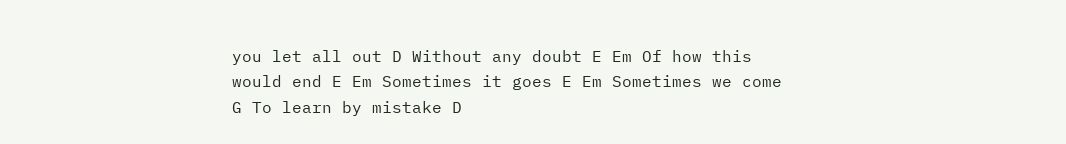you let all out D Without any doubt E Em Of how this would end E Em Sometimes it goes E Em Sometimes we come G To learn by mistake D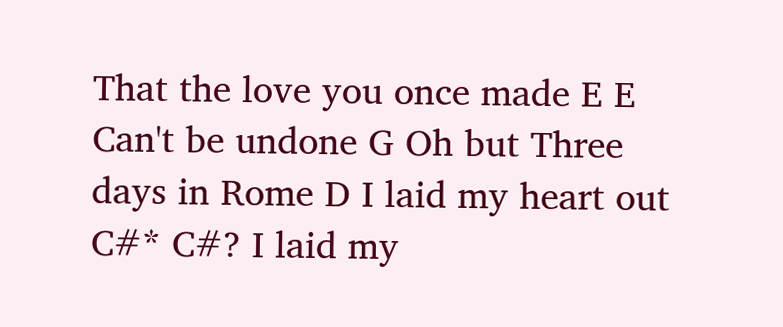That the love you once made E E Can't be undone G Oh but Three days in Rome D I laid my heart out C#* C#? I laid my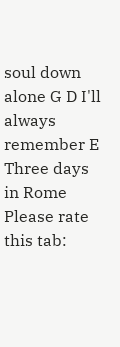soul down alone G D I'll always remember E Three days in Rome
Please rate this tab: